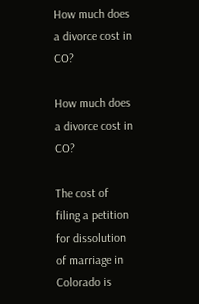How much does a divorce cost in CO?

How much does a divorce cost in CO?

The cost of filing a petition for dissolution of marriage in Colorado is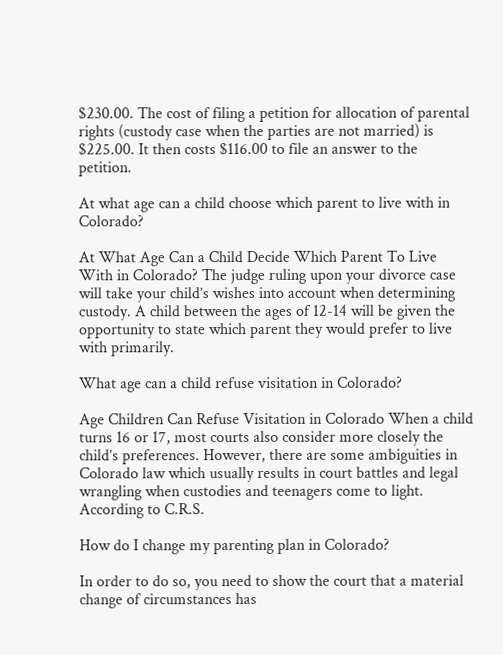$230.00. The cost of filing a petition for allocation of parental rights (custody case when the parties are not married) is $225.00. It then costs $116.00 to file an answer to the petition.

At what age can a child choose which parent to live with in Colorado?

At What Age Can a Child Decide Which Parent To Live With in Colorado? The judge ruling upon your divorce case will take your child’s wishes into account when determining custody. A child between the ages of 12-14 will be given the opportunity to state which parent they would prefer to live with primarily.

What age can a child refuse visitation in Colorado?

Age Children Can Refuse Visitation in Colorado When a child turns 16 or 17, most courts also consider more closely the child’s preferences. However, there are some ambiguities in Colorado law which usually results in court battles and legal wrangling when custodies and teenagers come to light. According to C.R.S.

How do I change my parenting plan in Colorado?

In order to do so, you need to show the court that a material change of circumstances has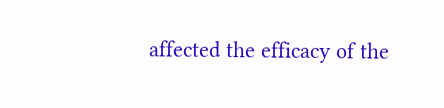affected the efficacy of the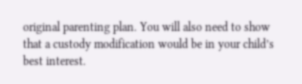original parenting plan. You will also need to show that a custody modification would be in your child’s best interest.